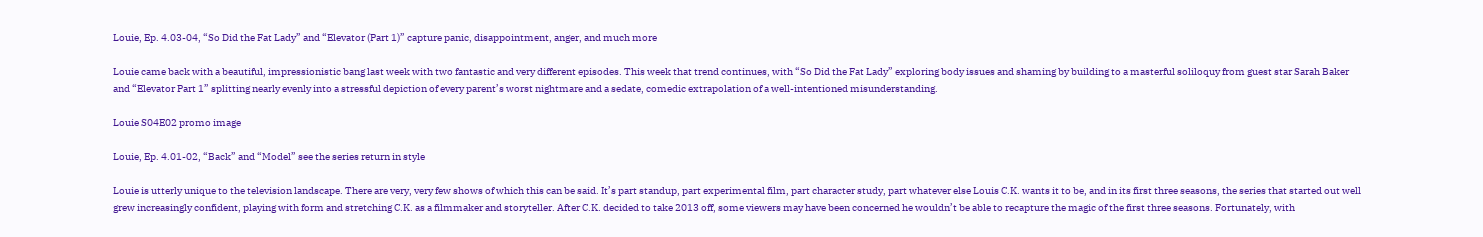Louie, Ep. 4.03-04, “So Did the Fat Lady” and “Elevator (Part 1)” capture panic, disappointment, anger, and much more

Louie came back with a beautiful, impressionistic bang last week with two fantastic and very different episodes. This week that trend continues, with “So Did the Fat Lady” exploring body issues and shaming by building to a masterful soliloquy from guest star Sarah Baker and “Elevator Part 1” splitting nearly evenly into a stressful depiction of every parent’s worst nightmare and a sedate, comedic extrapolation of a well-intentioned misunderstanding.

Louie S04E02 promo image

Louie, Ep. 4.01-02, “Back” and “Model” see the series return in style

Louie is utterly unique to the television landscape. There are very, very few shows of which this can be said. It’s part standup, part experimental film, part character study, part whatever else Louis C.K. wants it to be, and in its first three seasons, the series that started out well grew increasingly confident, playing with form and stretching C.K. as a filmmaker and storyteller. After C.K. decided to take 2013 off, some viewers may have been concerned he wouldn’t be able to recapture the magic of the first three seasons. Fortunately, with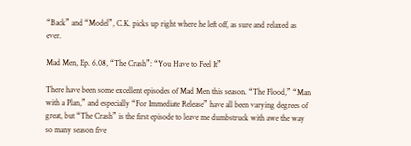“Back” and “Model”, C.K. picks up right where he left off, as sure and relaxed as ever.

Mad Men, Ep. 6.08, “The Crash”: “You Have to Feel It”

There have been some excellent episodes of Mad Men this season. “The Flood,” “Man with a Plan,” and especially “For Immediate Release” have all been varying degrees of great, but “The Crash” is the first episode to leave me dumbstruck with awe the way so many season five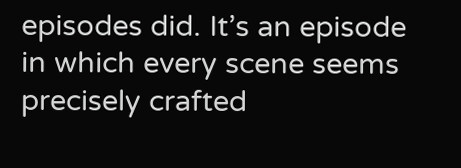episodes did. It’s an episode in which every scene seems precisely crafted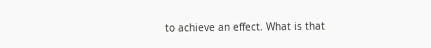to achieve an effect. What is that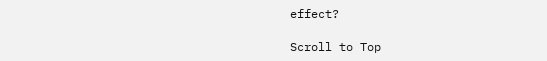effect?

Scroll to Top